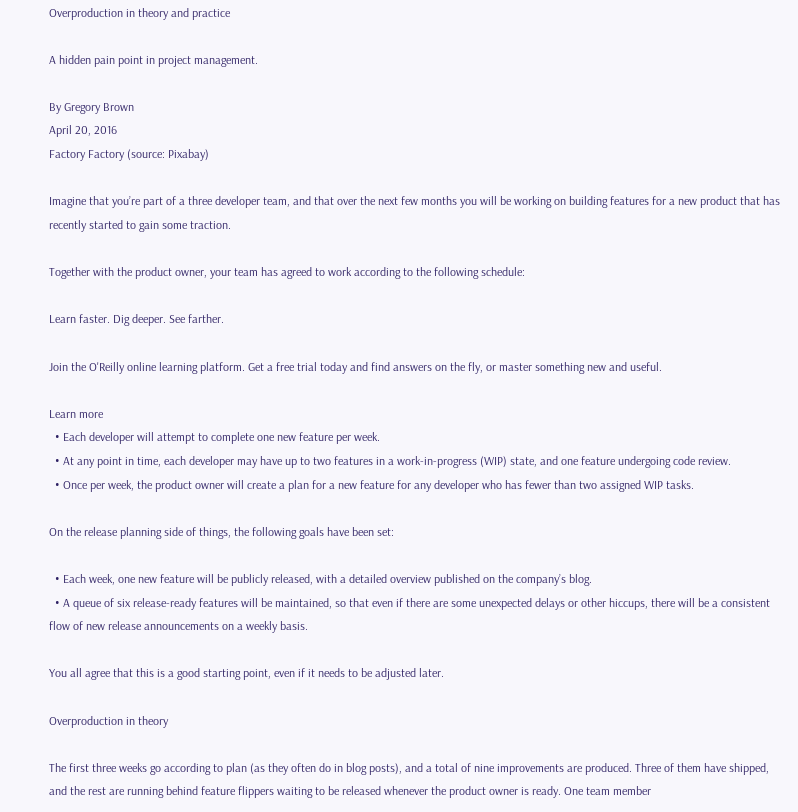Overproduction in theory and practice

A hidden pain point in project management.

By Gregory Brown
April 20, 2016
Factory Factory (source: Pixabay)

Imagine that you’re part of a three developer team, and that over the next few months you will be working on building features for a new product that has recently started to gain some traction.

Together with the product owner, your team has agreed to work according to the following schedule:

Learn faster. Dig deeper. See farther.

Join the O'Reilly online learning platform. Get a free trial today and find answers on the fly, or master something new and useful.

Learn more
  • Each developer will attempt to complete one new feature per week.
  • At any point in time, each developer may have up to two features in a work-in-progress (WIP) state, and one feature undergoing code review.
  • Once per week, the product owner will create a plan for a new feature for any developer who has fewer than two assigned WIP tasks.

On the release planning side of things, the following goals have been set:

  • Each week, one new feature will be publicly released, with a detailed overview published on the company’s blog.
  • A queue of six release-ready features will be maintained, so that even if there are some unexpected delays or other hiccups, there will be a consistent flow of new release announcements on a weekly basis.

You all agree that this is a good starting point, even if it needs to be adjusted later.

Overproduction in theory

The first three weeks go according to plan (as they often do in blog posts), and a total of nine improvements are produced. Three of them have shipped, and the rest are running behind feature flippers waiting to be released whenever the product owner is ready. One team member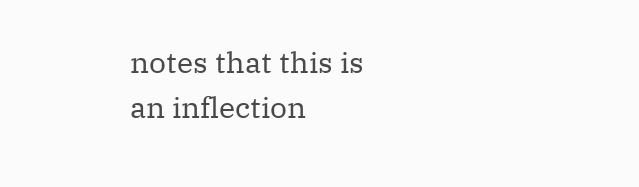notes that this is an inflection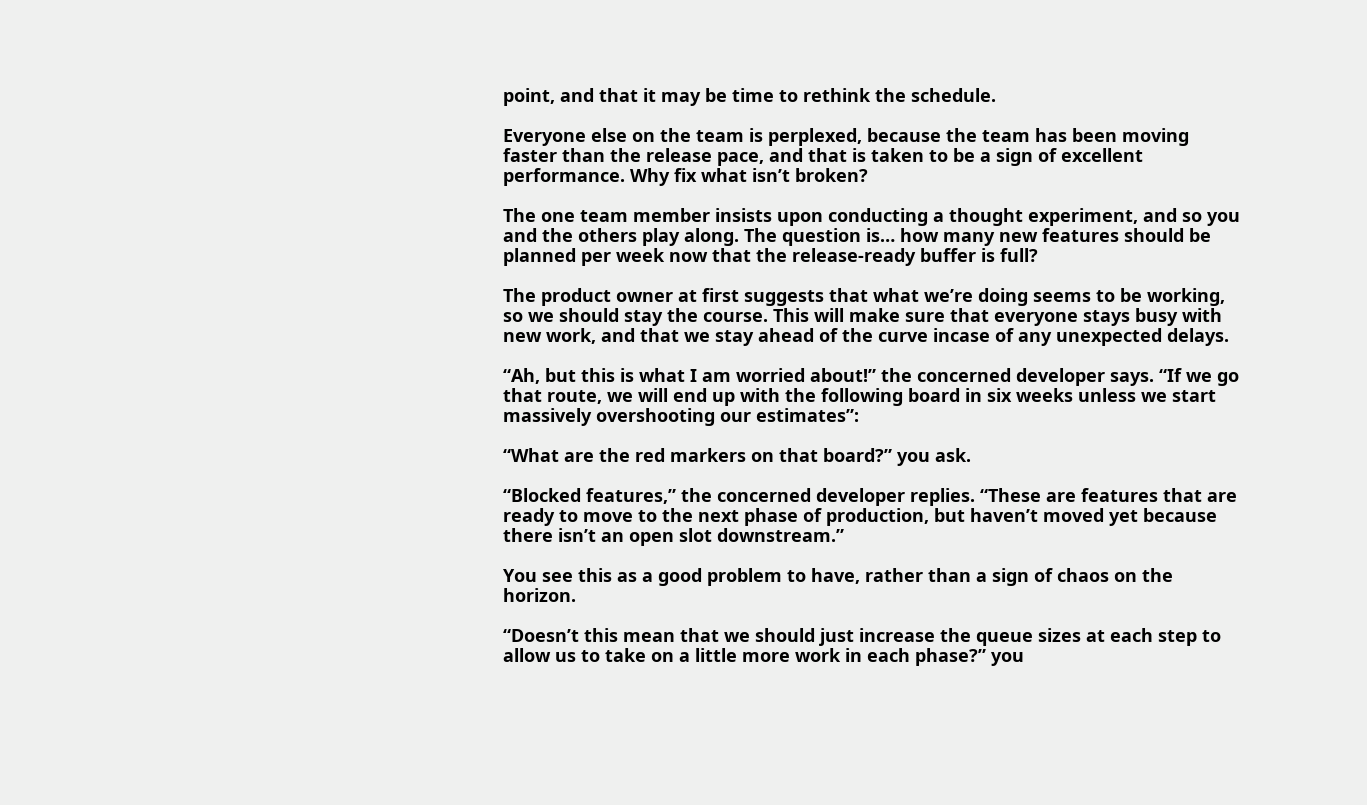point, and that it may be time to rethink the schedule.

Everyone else on the team is perplexed, because the team has been moving faster than the release pace, and that is taken to be a sign of excellent performance. Why fix what isn’t broken?

The one team member insists upon conducting a thought experiment, and so you and the others play along. The question is… how many new features should be planned per week now that the release-ready buffer is full?

The product owner at first suggests that what we’re doing seems to be working, so we should stay the course. This will make sure that everyone stays busy with new work, and that we stay ahead of the curve incase of any unexpected delays.

“Ah, but this is what I am worried about!” the concerned developer says. “If we go that route, we will end up with the following board in six weeks unless we start massively overshooting our estimates”:

“What are the red markers on that board?” you ask.

“Blocked features,” the concerned developer replies. “These are features that are ready to move to the next phase of production, but haven’t moved yet because there isn’t an open slot downstream.”

You see this as a good problem to have, rather than a sign of chaos on the horizon.

“Doesn’t this mean that we should just increase the queue sizes at each step to allow us to take on a little more work in each phase?” you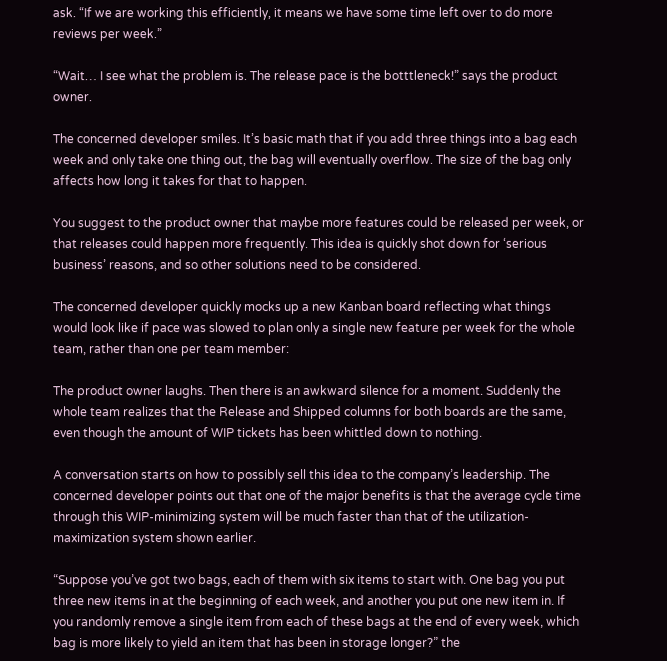ask. “If we are working this efficiently, it means we have some time left over to do more reviews per week.”

“Wait… I see what the problem is. The release pace is the botttleneck!” says the product owner.

The concerned developer smiles. It’s basic math that if you add three things into a bag each week and only take one thing out, the bag will eventually overflow. The size of the bag only affects how long it takes for that to happen.

You suggest to the product owner that maybe more features could be released per week, or that releases could happen more frequently. This idea is quickly shot down for ‘serious business’ reasons, and so other solutions need to be considered.

The concerned developer quickly mocks up a new Kanban board reflecting what things would look like if pace was slowed to plan only a single new feature per week for the whole team, rather than one per team member:

The product owner laughs. Then there is an awkward silence for a moment. Suddenly the whole team realizes that the Release and Shipped columns for both boards are the same, even though the amount of WIP tickets has been whittled down to nothing.

A conversation starts on how to possibly sell this idea to the company’s leadership. The concerned developer points out that one of the major benefits is that the average cycle time through this WIP-minimizing system will be much faster than that of the utilization-maximization system shown earlier.

“Suppose you’ve got two bags, each of them with six items to start with. One bag you put three new items in at the beginning of each week, and another you put one new item in. If you randomly remove a single item from each of these bags at the end of every week, which bag is more likely to yield an item that has been in storage longer?” the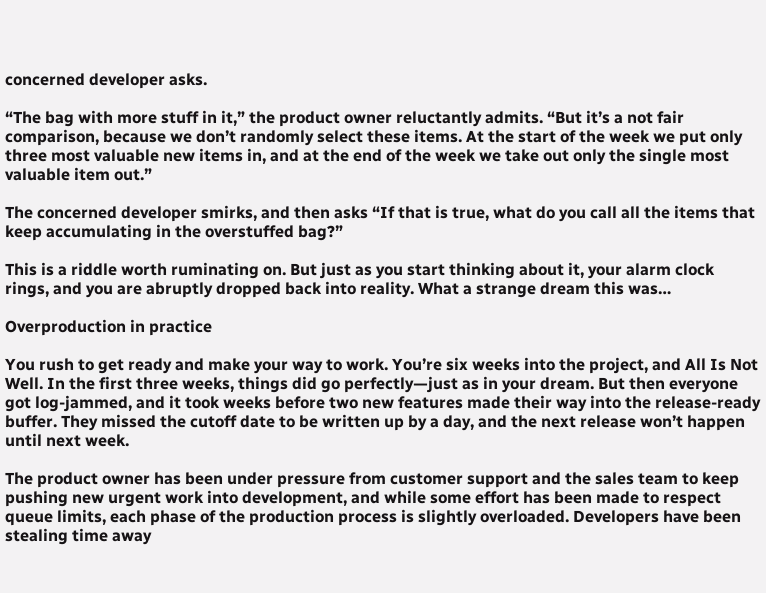concerned developer asks.

“The bag with more stuff in it,” the product owner reluctantly admits. “But it’s a not fair comparison, because we don’t randomly select these items. At the start of the week we put only three most valuable new items in, and at the end of the week we take out only the single most valuable item out.”

The concerned developer smirks, and then asks “If that is true, what do you call all the items that keep accumulating in the overstuffed bag?”

This is a riddle worth ruminating on. But just as you start thinking about it, your alarm clock rings, and you are abruptly dropped back into reality. What a strange dream this was…

Overproduction in practice

You rush to get ready and make your way to work. You’re six weeks into the project, and All Is Not Well. In the first three weeks, things did go perfectly—just as in your dream. But then everyone got log-jammed, and it took weeks before two new features made their way into the release-ready buffer. They missed the cutoff date to be written up by a day, and the next release won’t happen until next week.

The product owner has been under pressure from customer support and the sales team to keep pushing new urgent work into development, and while some effort has been made to respect queue limits, each phase of the production process is slightly overloaded. Developers have been stealing time away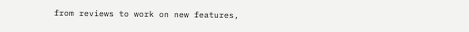from reviews to work on new features,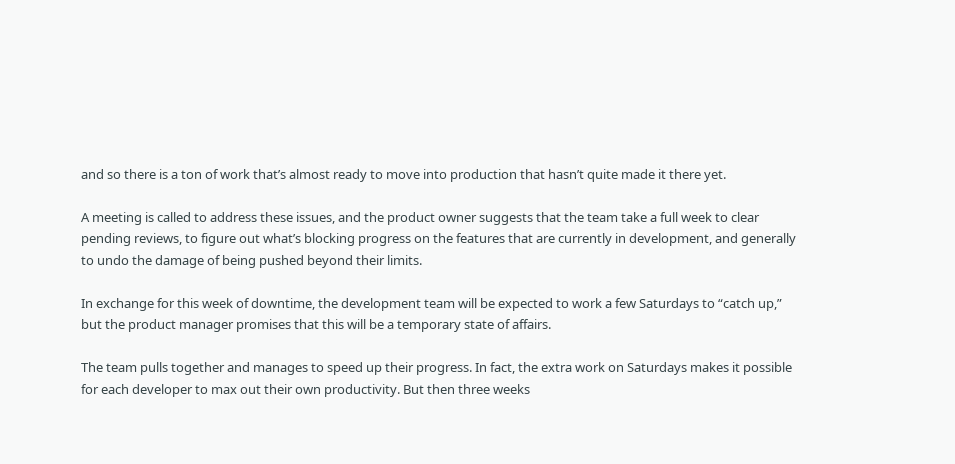and so there is a ton of work that’s almost ready to move into production that hasn’t quite made it there yet.

A meeting is called to address these issues, and the product owner suggests that the team take a full week to clear pending reviews, to figure out what’s blocking progress on the features that are currently in development, and generally to undo the damage of being pushed beyond their limits.

In exchange for this week of downtime, the development team will be expected to work a few Saturdays to “catch up,” but the product manager promises that this will be a temporary state of affairs.

The team pulls together and manages to speed up their progress. In fact, the extra work on Saturdays makes it possible for each developer to max out their own productivity. But then three weeks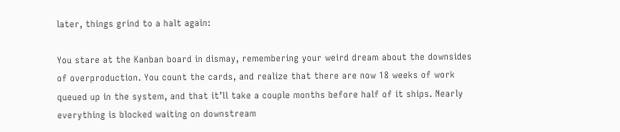later, things grind to a halt again:

You stare at the Kanban board in dismay, remembering your weird dream about the downsides of overproduction. You count the cards, and realize that there are now 18 weeks of work queued up in the system, and that it’ll take a couple months before half of it ships. Nearly everything is blocked waiting on downstream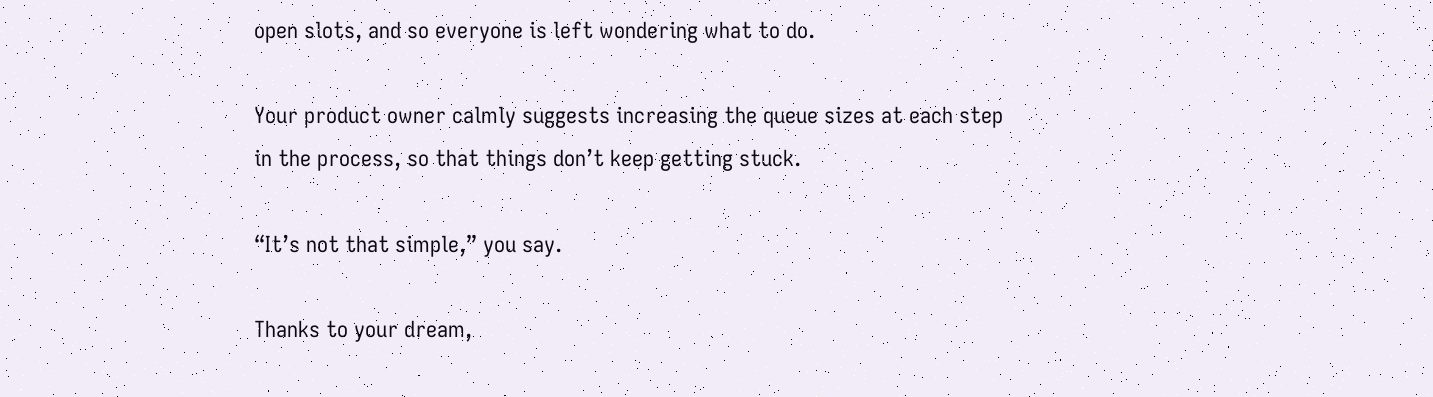open slots, and so everyone is left wondering what to do.

Your product owner calmly suggests increasing the queue sizes at each step in the process, so that things don’t keep getting stuck.

“It’s not that simple,” you say.

Thanks to your dream,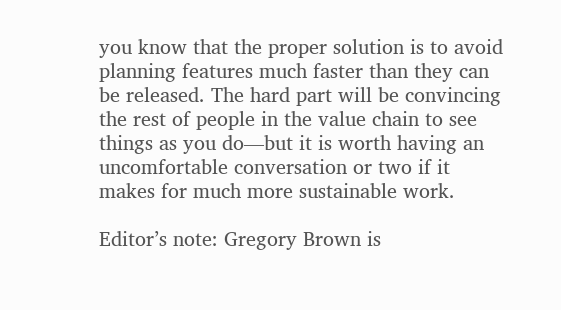you know that the proper solution is to avoid planning features much faster than they can be released. The hard part will be convincing the rest of people in the value chain to see things as you do—but it is worth having an uncomfortable conversation or two if it makes for much more sustainable work.

Editor’s note: Gregory Brown is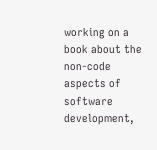working on a book about the non-code aspects of software development,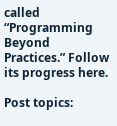called “Programming Beyond Practices.” Follow its progress here.

Post topics: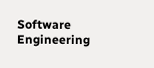Software Engineering